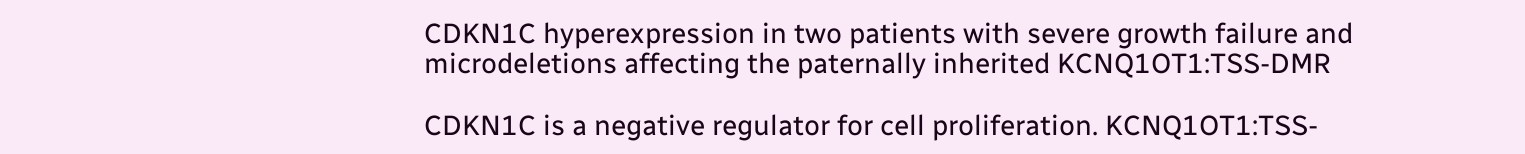CDKN1C hyperexpression in two patients with severe growth failure and microdeletions affecting the paternally inherited KCNQ1OT1:TSS-DMR

CDKN1C is a negative regulator for cell proliferation. KCNQ1OT1:TSS-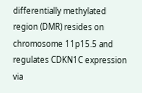differentially methylated region (DMR) resides on chromosome 11p15.5 and regulates CDKN1C expression via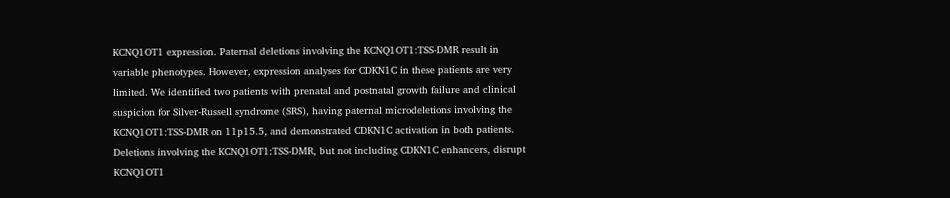KCNQ1OT1 expression. Paternal deletions involving the KCNQ1OT1:TSS-DMR result in variable phenotypes. However, expression analyses for CDKN1C in these patients are very limited. We identified two patients with prenatal and postnatal growth failure and clinical suspicion for Silver-Russell syndrome (SRS), having paternal microdeletions involving the KCNQ1OT1:TSS-DMR on 11p15.5, and demonstrated CDKN1C activation in both patients. Deletions involving the KCNQ1OT1:TSS-DMR, but not including CDKN1C enhancers, disrupt KCNQ1OT1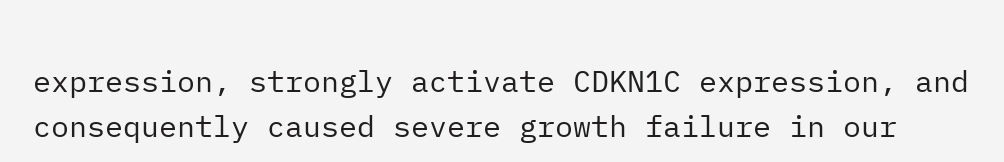expression, strongly activate CDKN1C expression, and consequently caused severe growth failure in our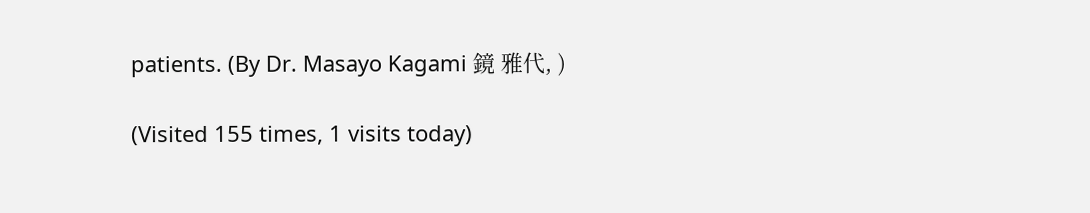patients. (By Dr. Masayo Kagami 鏡 雅代, )

(Visited 155 times, 1 visits today)